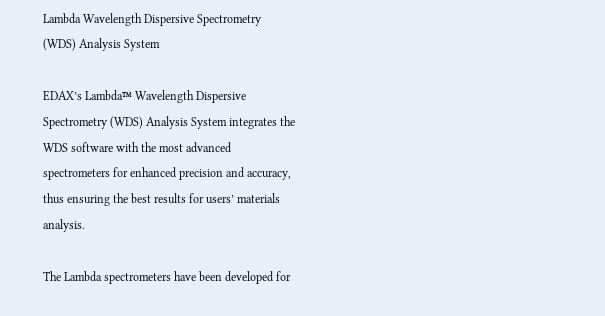Lambda Wavelength Dispersive Spectrometry (WDS) Analysis System

EDAX’s Lambda™ Wavelength Dispersive Spectrometry (WDS) Analysis System integrates the WDS software with the most advanced spectrometers for enhanced precision and accuracy, thus ensuring the best results for users’ materials analysis.

The Lambda spectrometers have been developed for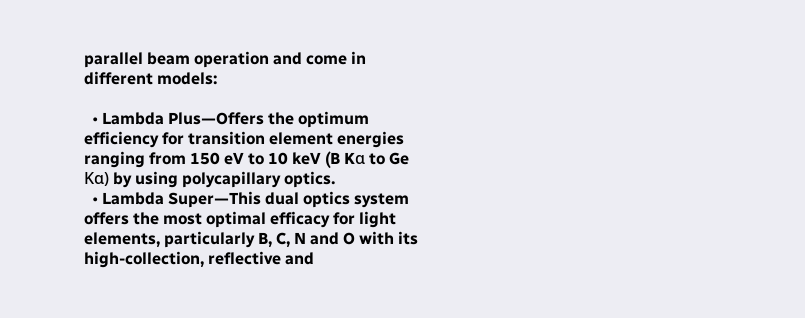parallel beam operation and come in different models:

  • Lambda Plus—Offers the optimum efficiency for transition element energies ranging from 150 eV to 10 keV (B Kα to Ge Kα) by using polycapillary optics.
  • Lambda Super—This dual optics system offers the most optimal efficacy for light elements, particularly B, C, N and O with its high-collection, reflective and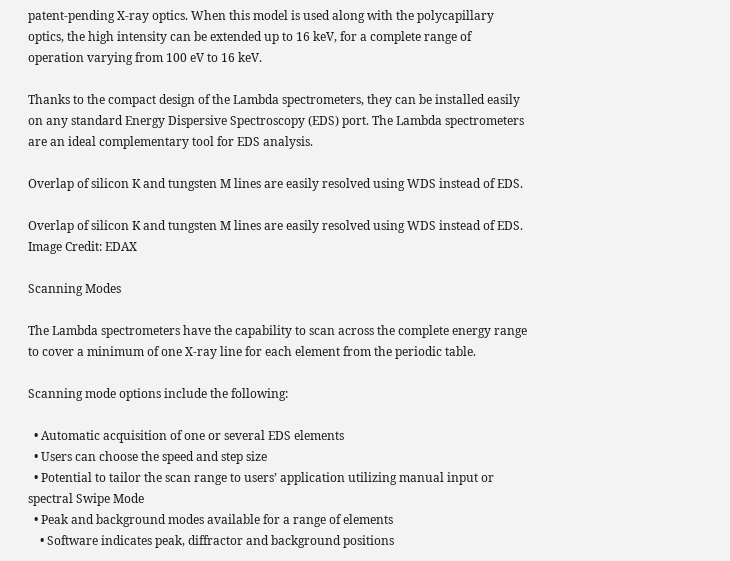patent-pending X-ray optics. When this model is used along with the polycapillary optics, the high intensity can be extended up to 16 keV, for a complete range of operation varying from 100 eV to 16 keV.

Thanks to the compact design of the Lambda spectrometers, they can be installed easily on any standard Energy Dispersive Spectroscopy (EDS) port. The Lambda spectrometers are an ideal complementary tool for EDS analysis.

Overlap of silicon K and tungsten M lines are easily resolved using WDS instead of EDS.

Overlap of silicon K and tungsten M lines are easily resolved using WDS instead of EDS. Image Credit: EDAX

Scanning Modes

The Lambda spectrometers have the capability to scan across the complete energy range to cover a minimum of one X-ray line for each element from the periodic table.

Scanning mode options include the following:

  • Automatic acquisition of one or several EDS elements
  • Users can choose the speed and step size
  • Potential to tailor the scan range to users’ application utilizing manual input or spectral Swipe Mode
  • Peak and background modes available for a range of elements
    • Software indicates peak, diffractor and background positions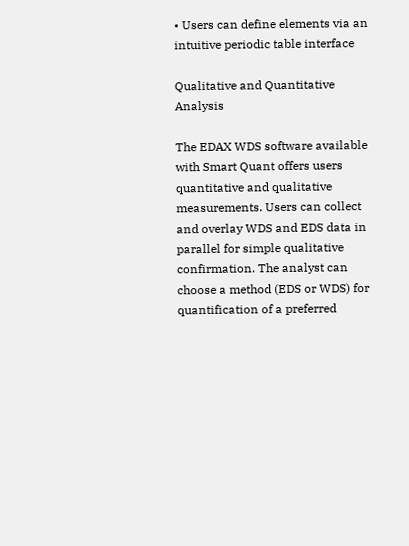• Users can define elements via an intuitive periodic table interface

Qualitative and Quantitative Analysis

The EDAX WDS software available with Smart Quant offers users quantitative and qualitative measurements. Users can collect and overlay WDS and EDS data in parallel for simple qualitative confirmation. The analyst can choose a method (EDS or WDS) for quantification of a preferred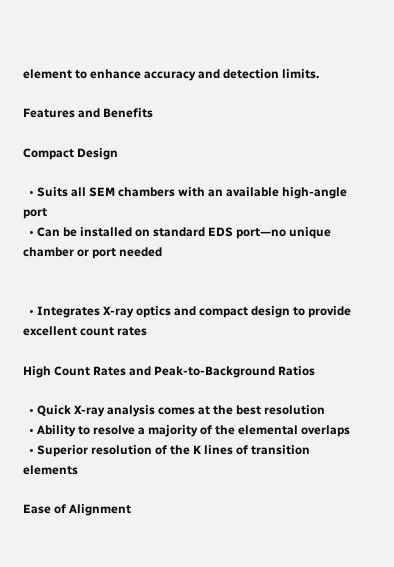element to enhance accuracy and detection limits.

Features and Benefits

Compact Design

  • Suits all SEM chambers with an available high-angle port
  • Can be installed on standard EDS port—no unique chamber or port needed


  • Integrates X-ray optics and compact design to provide excellent count rates

High Count Rates and Peak-to-Background Ratios

  • Quick X-ray analysis comes at the best resolution
  • Ability to resolve a majority of the elemental overlaps
  • Superior resolution of the K lines of transition elements

Ease of Alignment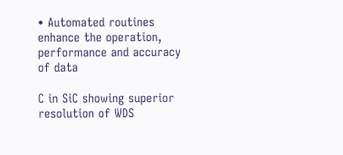• Automated routines enhance the operation, performance and accuracy of data

C in SiC showing superior resolution of WDS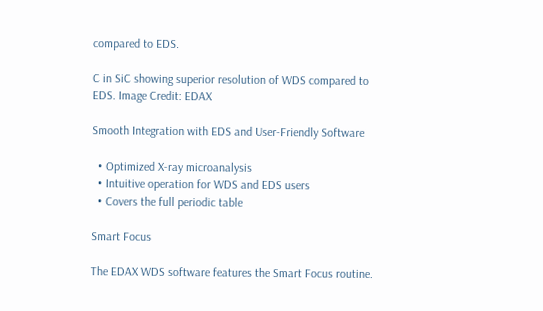compared to EDS.

C in SiC showing superior resolution of WDS compared to EDS. Image Credit: EDAX

Smooth Integration with EDS and User-Friendly Software

  • Optimized X-ray microanalysis
  • Intuitive operation for WDS and EDS users
  • Covers the full periodic table

Smart Focus

The EDAX WDS software features the Smart Focus routine.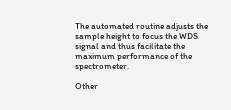The automated routine adjusts the sample height to focus the WDS signal and thus facilitate the maximum performance of the spectrometer.

Other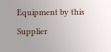Equipment by this Supplier